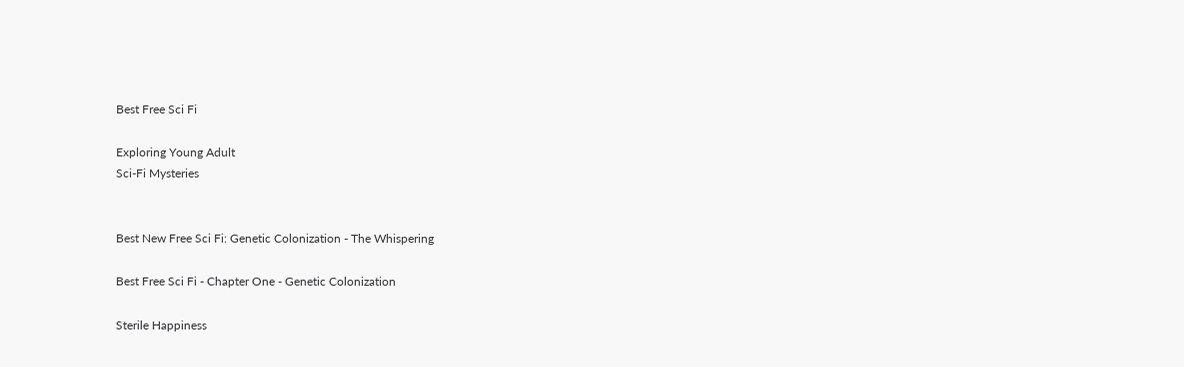Best Free Sci Fi

Exploring Young Adult
Sci-Fi Mysteries


Best New Free Sci Fi: Genetic Colonization - The Whispering

Best Free Sci Fi - Chapter One - Genetic Colonization

Sterile Happiness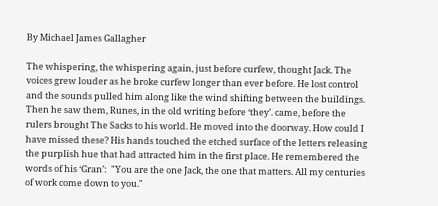By Michael James Gallagher

The whispering, the whispering again, just before curfew, thought Jack. The voices grew louder as he broke curfew longer than ever before. He lost control and the sounds pulled him along like the wind shifting between the buildings. Then he saw them, Runes, in the old writing before ‘they’. came, before the rulers brought The Sacks to his world. He moved into the doorway. How could I have missed these? His hands touched the etched surface of the letters releasing the purplish hue that had attracted him in the first place. He remembered the words of his ‘Gran’:  "You are the one Jack, the one that matters. All my centuries of work come down to you."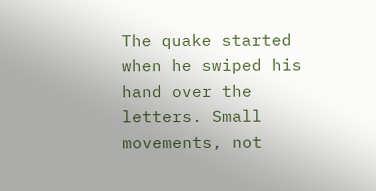The quake started when he swiped his hand over the letters. Small movements, not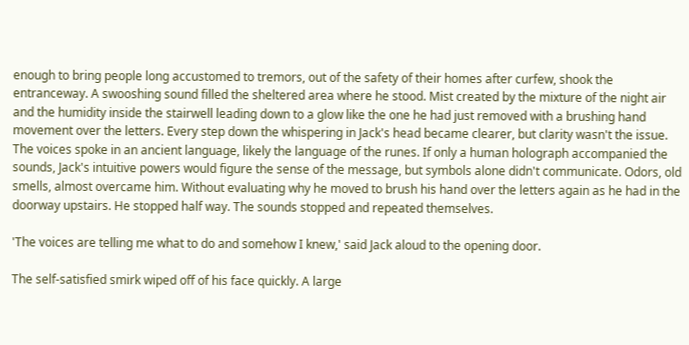enough to bring people long accustomed to tremors, out of the safety of their homes after curfew, shook the entranceway. A swooshing sound filled the sheltered area where he stood. Mist created by the mixture of the night air and the humidity inside the stairwell leading down to a glow like the one he had just removed with a brushing hand movement over the letters. Every step down the whispering in Jack's head became clearer, but clarity wasn't the issue. The voices spoke in an ancient language, likely the language of the runes. If only a human holograph accompanied the sounds, Jack's intuitive powers would figure the sense of the message, but symbols alone didn't communicate. Odors, old smells, almost overcame him. Without evaluating why he moved to brush his hand over the letters again as he had in the doorway upstairs. He stopped half way. The sounds stopped and repeated themselves.

'The voices are telling me what to do and somehow I knew,' said Jack aloud to the opening door.

The self-satisfied smirk wiped off of his face quickly. A large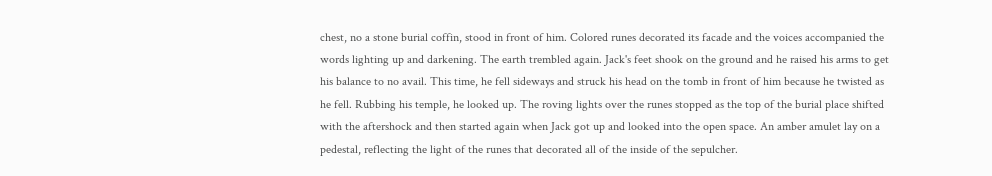chest, no a stone burial coffin, stood in front of him. Colored runes decorated its facade and the voices accompanied the words lighting up and darkening. The earth trembled again. Jack's feet shook on the ground and he raised his arms to get his balance to no avail. This time, he fell sideways and struck his head on the tomb in front of him because he twisted as he fell. Rubbing his temple, he looked up. The roving lights over the runes stopped as the top of the burial place shifted with the aftershock and then started again when Jack got up and looked into the open space. An amber amulet lay on a pedestal, reflecting the light of the runes that decorated all of the inside of the sepulcher.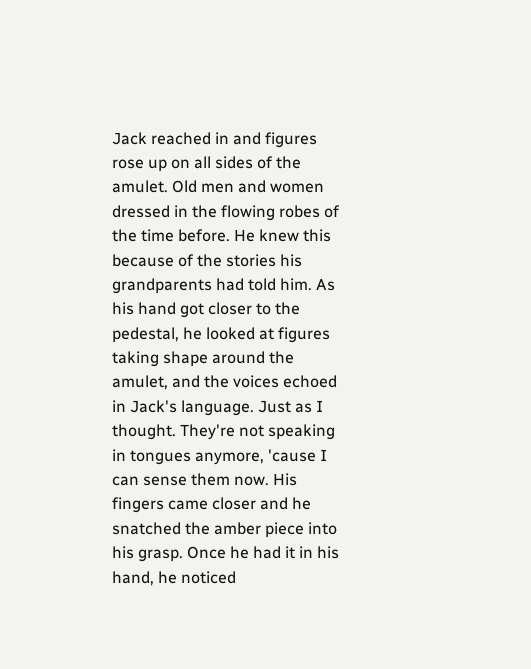Jack reached in and figures rose up on all sides of the amulet. Old men and women dressed in the flowing robes of the time before. He knew this because of the stories his grandparents had told him. As his hand got closer to the pedestal, he looked at figures taking shape around the amulet, and the voices echoed in Jack's language. Just as I thought. They're not speaking in tongues anymore, 'cause I can sense them now. His fingers came closer and he snatched the amber piece into his grasp. Once he had it in his hand, he noticed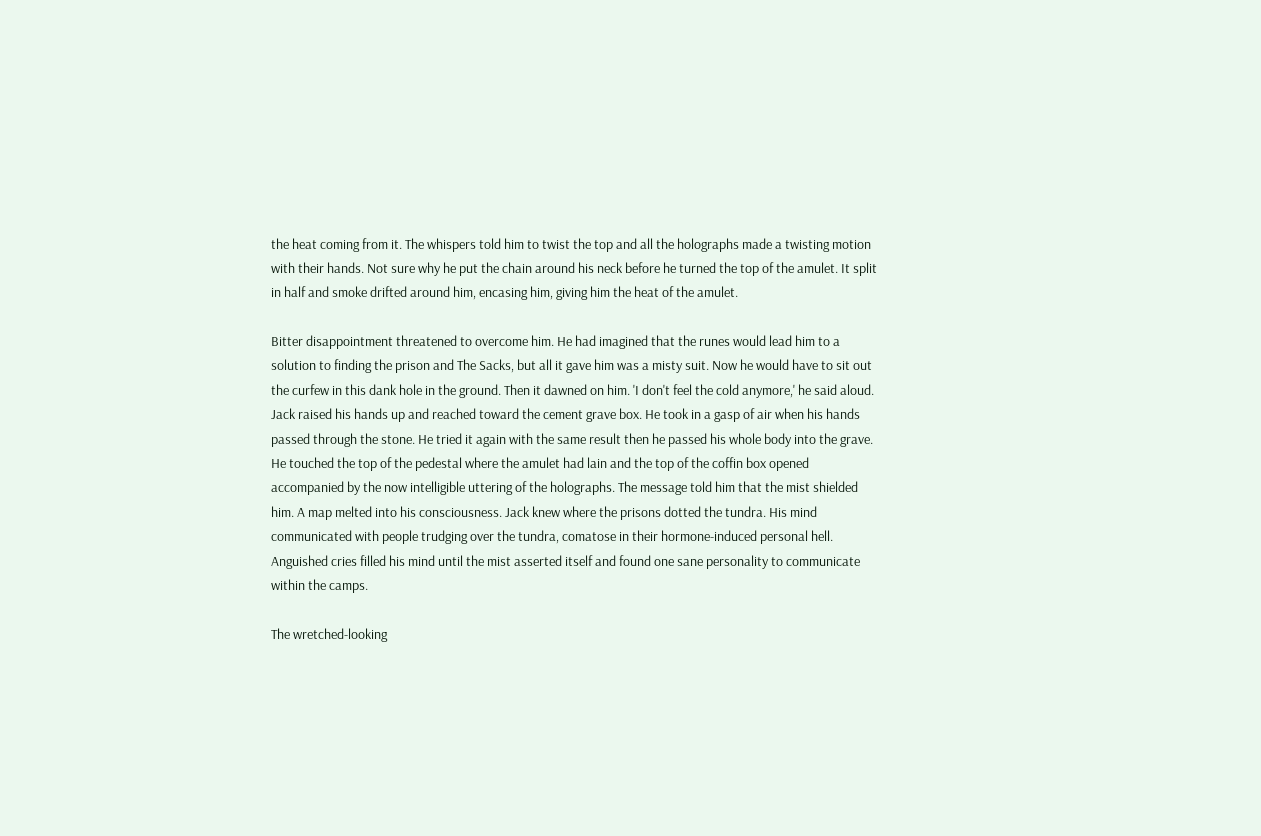the heat coming from it. The whispers told him to twist the top and all the holographs made a twisting motion with their hands. Not sure why he put the chain around his neck before he turned the top of the amulet. It split in half and smoke drifted around him, encasing him, giving him the heat of the amulet.

Bitter disappointment threatened to overcome him. He had imagined that the runes would lead him to a solution to finding the prison and The Sacks, but all it gave him was a misty suit. Now he would have to sit out the curfew in this dank hole in the ground. Then it dawned on him. 'I don't feel the cold anymore,' he said aloud. Jack raised his hands up and reached toward the cement grave box. He took in a gasp of air when his hands passed through the stone. He tried it again with the same result then he passed his whole body into the grave. He touched the top of the pedestal where the amulet had lain and the top of the coffin box opened accompanied by the now intelligible uttering of the holographs. The message told him that the mist shielded him. A map melted into his consciousness. Jack knew where the prisons dotted the tundra. His mind communicated with people trudging over the tundra, comatose in their hormone-induced personal hell. Anguished cries filled his mind until the mist asserted itself and found one sane personality to communicate within the camps.

The wretched-looking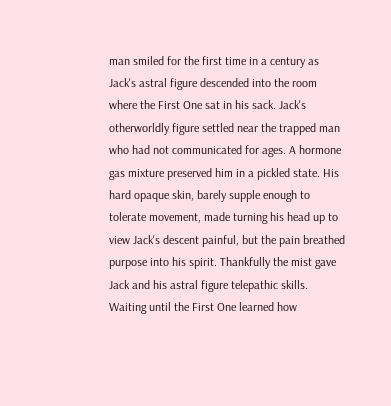man smiled for the first time in a century as Jack's astral figure descended into the room where the First One sat in his sack. Jack's otherworldly figure settled near the trapped man who had not communicated for ages. A hormone gas mixture preserved him in a pickled state. His hard opaque skin, barely supple enough to tolerate movement, made turning his head up to view Jack's descent painful, but the pain breathed purpose into his spirit. Thankfully the mist gave Jack and his astral figure telepathic skills. Waiting until the First One learned how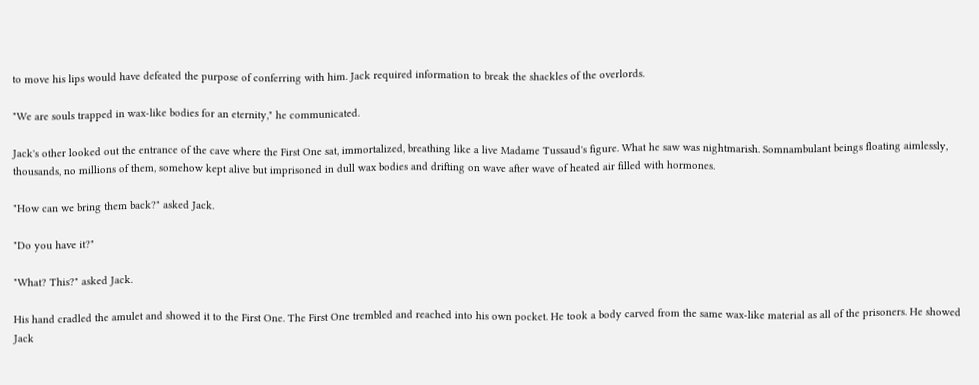to move his lips would have defeated the purpose of conferring with him. Jack required information to break the shackles of the overlords.

"We are souls trapped in wax-like bodies for an eternity," he communicated.

Jack's other looked out the entrance of the cave where the First One sat, immortalized, breathing like a live Madame Tussaud's figure. What he saw was nightmarish. Somnambulant beings floating aimlessly, thousands, no millions of them, somehow kept alive but imprisoned in dull wax bodies and drifting on wave after wave of heated air filled with hormones.

"How can we bring them back?" asked Jack.

"Do you have it?"

"What? This?" asked Jack.

His hand cradled the amulet and showed it to the First One. The First One trembled and reached into his own pocket. He took a body carved from the same wax-like material as all of the prisoners. He showed Jack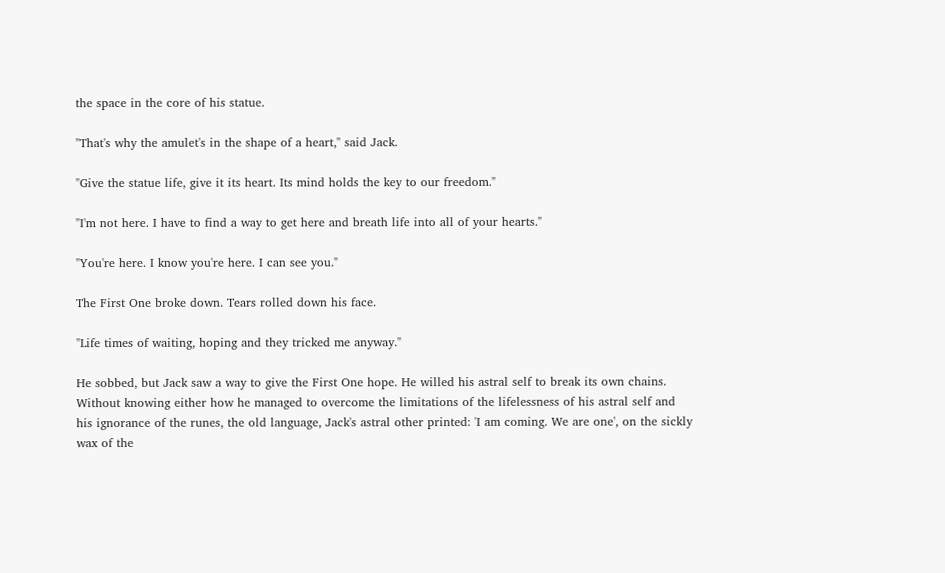the space in the core of his statue.

"That's why the amulet's in the shape of a heart," said Jack.

"Give the statue life, give it its heart. Its mind holds the key to our freedom."

"I'm not here. I have to find a way to get here and breath life into all of your hearts."

"You're here. I know you're here. I can see you."

The First One broke down. Tears rolled down his face.

"Life times of waiting, hoping and they tricked me anyway."

He sobbed, but Jack saw a way to give the First One hope. He willed his astral self to break its own chains. Without knowing either how he managed to overcome the limitations of the lifelessness of his astral self and his ignorance of the runes, the old language, Jack's astral other printed: 'I am coming. We are one', on the sickly wax of the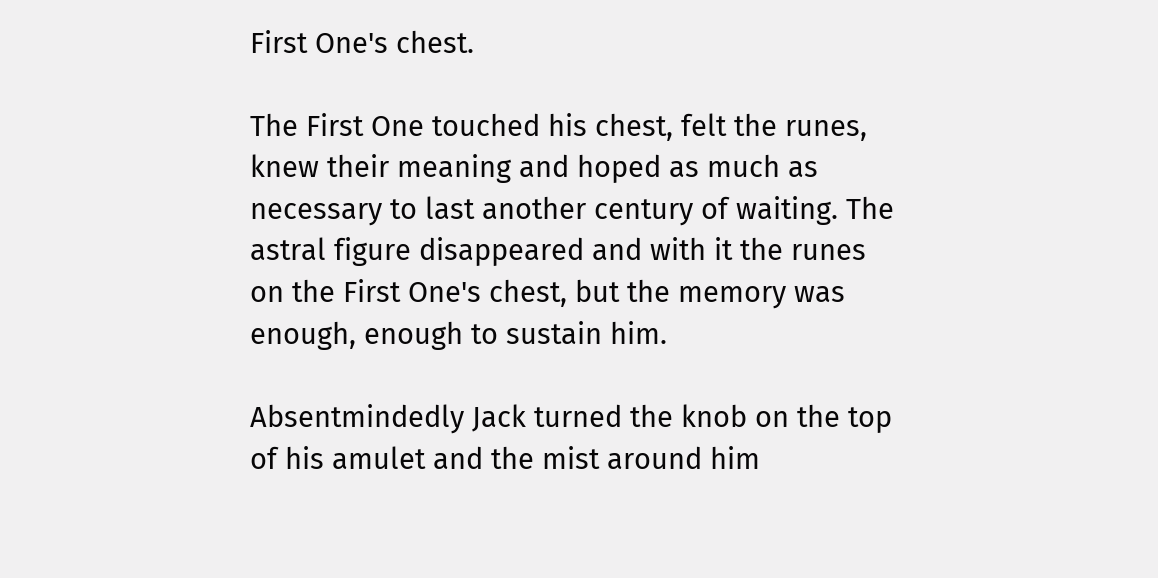First One's chest.

The First One touched his chest, felt the runes, knew their meaning and hoped as much as necessary to last another century of waiting. The astral figure disappeared and with it the runes on the First One's chest, but the memory was enough, enough to sustain him.

Absentmindedly Jack turned the knob on the top of his amulet and the mist around him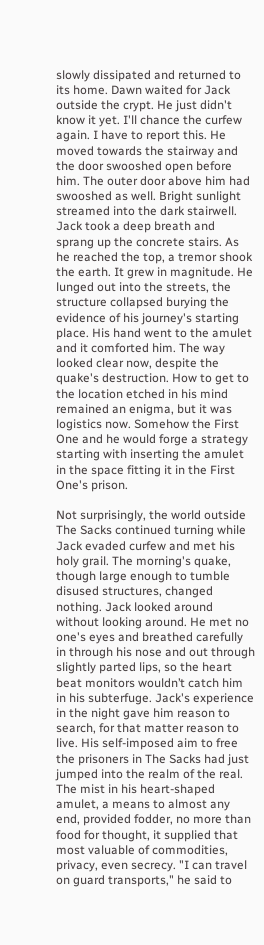slowly dissipated and returned to its home. Dawn waited for Jack outside the crypt. He just didn't know it yet. I'll chance the curfew again. I have to report this. He moved towards the stairway and the door swooshed open before him. The outer door above him had swooshed as well. Bright sunlight streamed into the dark stairwell. Jack took a deep breath and sprang up the concrete stairs. As he reached the top, a tremor shook the earth. It grew in magnitude. He lunged out into the streets, the structure collapsed burying the evidence of his journey's starting place. His hand went to the amulet and it comforted him. The way looked clear now, despite the quake's destruction. How to get to the location etched in his mind remained an enigma, but it was logistics now. Somehow the First One and he would forge a strategy starting with inserting the amulet in the space fitting it in the First One's prison.

Not surprisingly, the world outside The Sacks continued turning while Jack evaded curfew and met his holy grail. The morning's quake, though large enough to tumble disused structures, changed nothing. Jack looked around without looking around. He met no one's eyes and breathed carefully in through his nose and out through slightly parted lips, so the heart beat monitors wouldn’t catch him in his subterfuge. Jack's experience in the night gave him reason to search, for that matter reason to live. His self-imposed aim to free the prisoners in The Sacks had just jumped into the realm of the real. The mist in his heart-shaped amulet, a means to almost any end, provided fodder, no more than food for thought, it supplied that most valuable of commodities, privacy, even secrecy. "I can travel on guard transports," he said to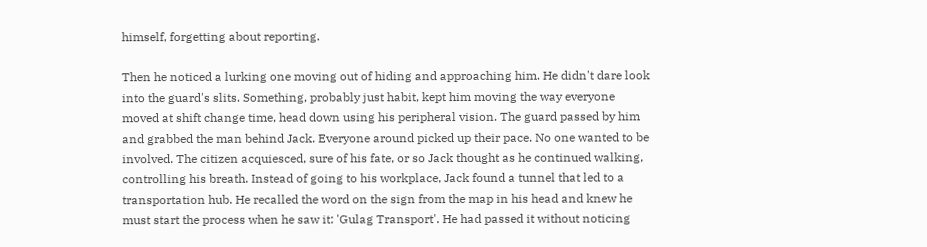himself, forgetting about reporting.

Then he noticed a lurking one moving out of hiding and approaching him. He didn't dare look into the guard's slits. Something, probably just habit, kept him moving the way everyone moved at shift change time, head down using his peripheral vision. The guard passed by him and grabbed the man behind Jack. Everyone around picked up their pace. No one wanted to be involved. The citizen acquiesced, sure of his fate, or so Jack thought as he continued walking, controlling his breath. Instead of going to his workplace, Jack found a tunnel that led to a transportation hub. He recalled the word on the sign from the map in his head and knew he must start the process when he saw it: 'Gulag Transport'. He had passed it without noticing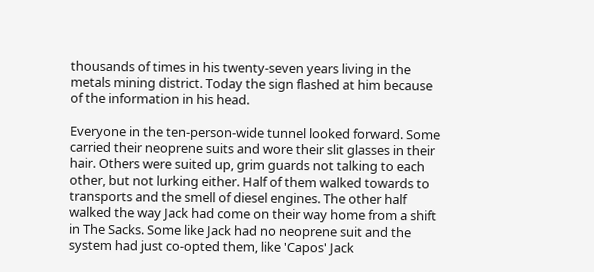thousands of times in his twenty-seven years living in the metals mining district. Today the sign flashed at him because of the information in his head.

Everyone in the ten-person-wide tunnel looked forward. Some carried their neoprene suits and wore their slit glasses in their hair. Others were suited up, grim guards not talking to each other, but not lurking either. Half of them walked towards to transports and the smell of diesel engines. The other half walked the way Jack had come on their way home from a shift in The Sacks. Some like Jack had no neoprene suit and the system had just co-opted them, like 'Capos' Jack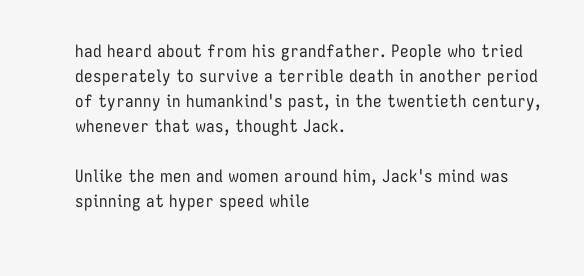had heard about from his grandfather. People who tried desperately to survive a terrible death in another period of tyranny in humankind's past, in the twentieth century, whenever that was, thought Jack.

Unlike the men and women around him, Jack's mind was spinning at hyper speed while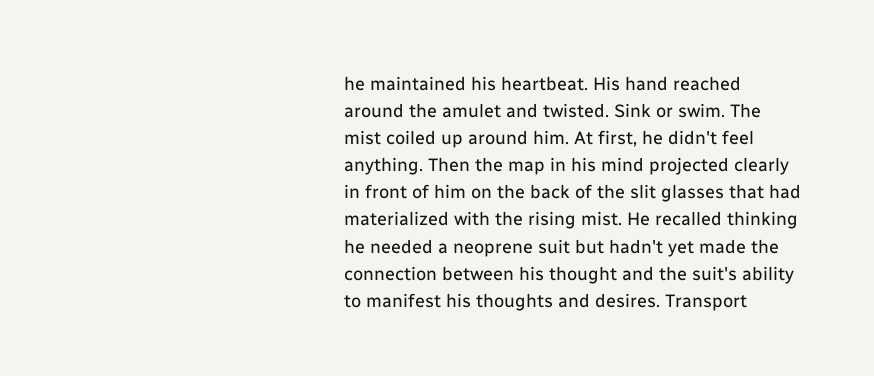he maintained his heartbeat. His hand reached around the amulet and twisted. Sink or swim. The mist coiled up around him. At first, he didn't feel anything. Then the map in his mind projected clearly in front of him on the back of the slit glasses that had materialized with the rising mist. He recalled thinking he needed a neoprene suit but hadn't yet made the connection between his thought and the suit's ability to manifest his thoughts and desires. Transport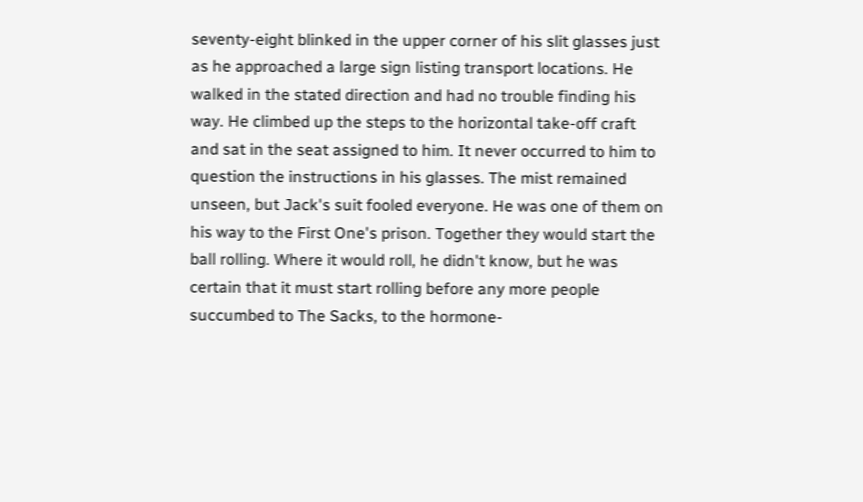seventy-eight blinked in the upper corner of his slit glasses just as he approached a large sign listing transport locations. He walked in the stated direction and had no trouble finding his way. He climbed up the steps to the horizontal take-off craft and sat in the seat assigned to him. It never occurred to him to question the instructions in his glasses. The mist remained unseen, but Jack's suit fooled everyone. He was one of them on his way to the First One's prison. Together they would start the ball rolling. Where it would roll, he didn't know, but he was certain that it must start rolling before any more people succumbed to The Sacks, to the hormone-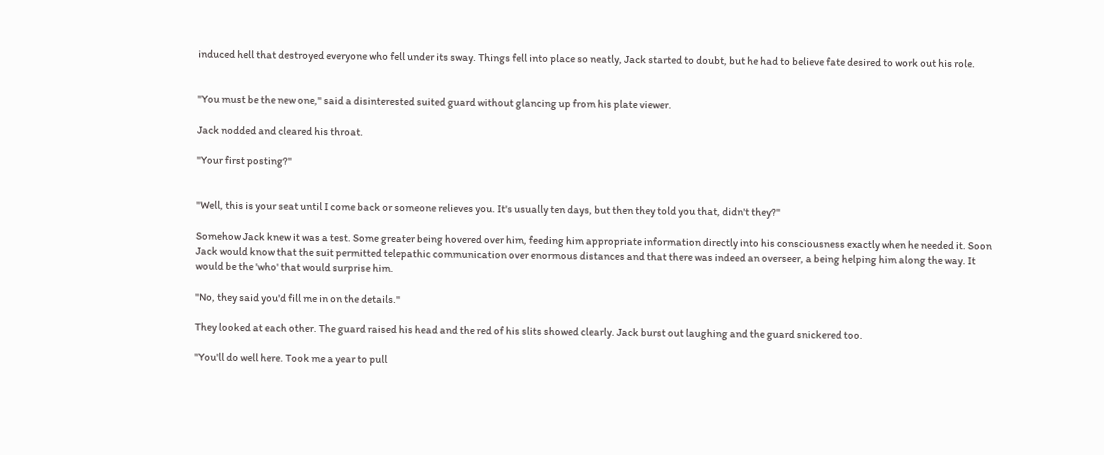induced hell that destroyed everyone who fell under its sway. Things fell into place so neatly, Jack started to doubt, but he had to believe fate desired to work out his role.


"You must be the new one," said a disinterested suited guard without glancing up from his plate viewer.

Jack nodded and cleared his throat.

"Your first posting?"


"Well, this is your seat until I come back or someone relieves you. It's usually ten days, but then they told you that, didn't they?"

Somehow Jack knew it was a test. Some greater being hovered over him, feeding him appropriate information directly into his consciousness exactly when he needed it. Soon Jack would know that the suit permitted telepathic communication over enormous distances and that there was indeed an overseer, a being helping him along the way. It would be the 'who' that would surprise him.

"No, they said you'd fill me in on the details."

They looked at each other. The guard raised his head and the red of his slits showed clearly. Jack burst out laughing and the guard snickered too.

"You'll do well here. Took me a year to pull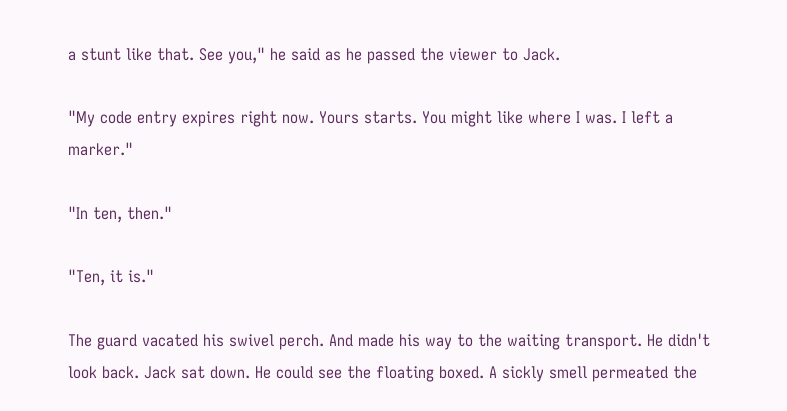a stunt like that. See you," he said as he passed the viewer to Jack.

"My code entry expires right now. Yours starts. You might like where I was. I left a marker."

"In ten, then."

"Ten, it is."

The guard vacated his swivel perch. And made his way to the waiting transport. He didn't look back. Jack sat down. He could see the floating boxed. A sickly smell permeated the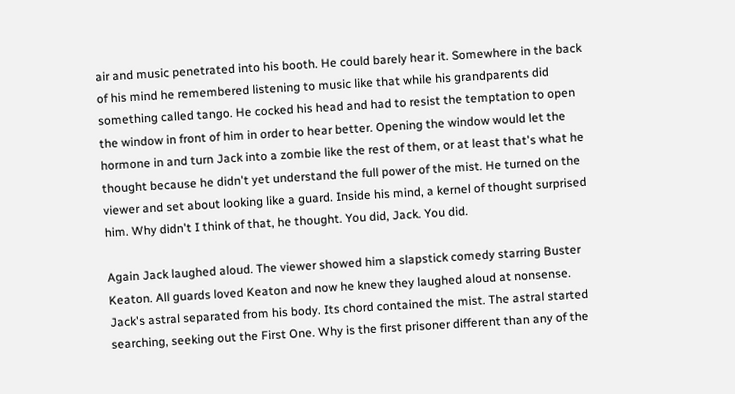air and music penetrated into his booth. He could barely hear it. Somewhere in the back of his mind he remembered listening to music like that while his grandparents did something called tango. He cocked his head and had to resist the temptation to open the window in front of him in order to hear better. Opening the window would let the hormone in and turn Jack into a zombie like the rest of them, or at least that's what he thought because he didn't yet understand the full power of the mist. He turned on the viewer and set about looking like a guard. Inside his mind, a kernel of thought surprised him. Why didn't I think of that, he thought. You did, Jack. You did.

Again Jack laughed aloud. The viewer showed him a slapstick comedy starring Buster Keaton. All guards loved Keaton and now he knew they laughed aloud at nonsense. Jack's astral separated from his body. Its chord contained the mist. The astral started searching, seeking out the First One. Why is the first prisoner different than any of the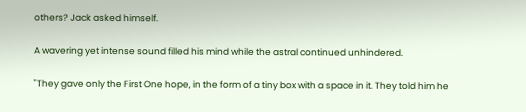others? Jack asked himself.

A wavering yet intense sound filled his mind while the astral continued unhindered.

"They gave only the First One hope, in the form of a tiny box with a space in it. They told him he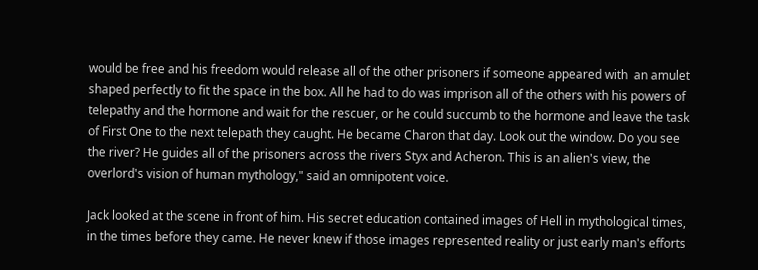would be free and his freedom would release all of the other prisoners if someone appeared with  an amulet shaped perfectly to fit the space in the box. All he had to do was imprison all of the others with his powers of telepathy and the hormone and wait for the rescuer, or he could succumb to the hormone and leave the task of First One to the next telepath they caught. He became Charon that day. Look out the window. Do you see the river? He guides all of the prisoners across the rivers Styx and Acheron. This is an alien's view, the overlord's vision of human mythology," said an omnipotent voice.

Jack looked at the scene in front of him. His secret education contained images of Hell in mythological times, in the times before they came. He never knew if those images represented reality or just early man's efforts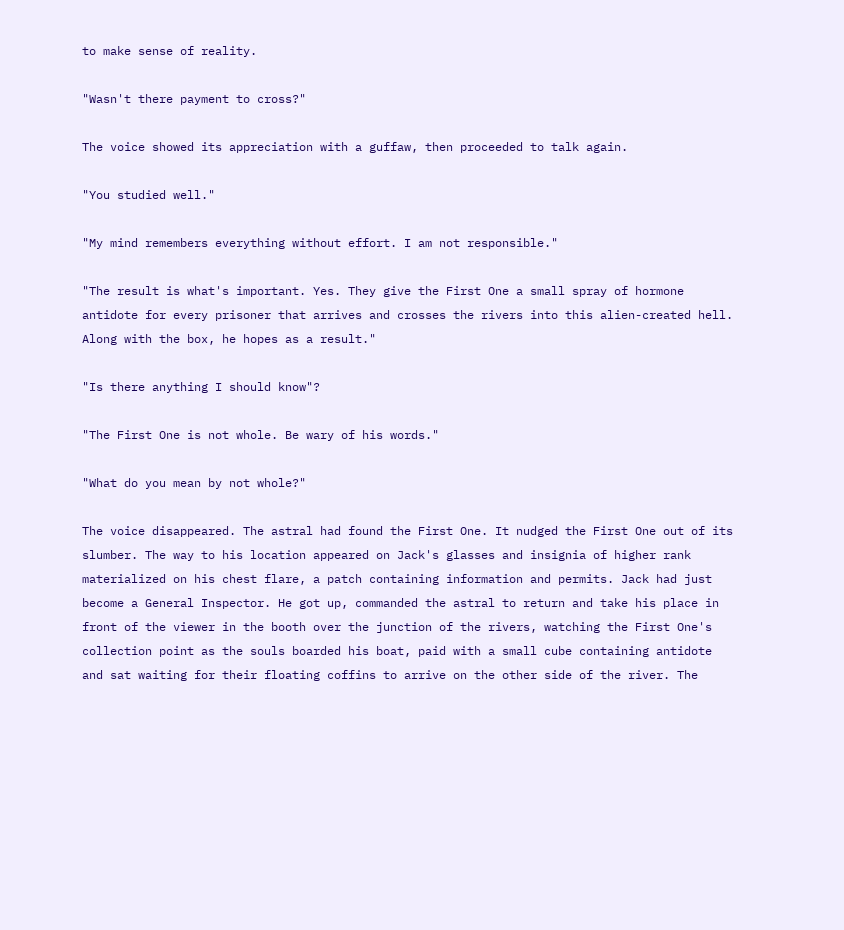to make sense of reality.

"Wasn't there payment to cross?"

The voice showed its appreciation with a guffaw, then proceeded to talk again.

"You studied well."

"My mind remembers everything without effort. I am not responsible."

"The result is what's important. Yes. They give the First One a small spray of hormone antidote for every prisoner that arrives and crosses the rivers into this alien-created hell. Along with the box, he hopes as a result."

"Is there anything I should know"?

"The First One is not whole. Be wary of his words."

"What do you mean by not whole?"

The voice disappeared. The astral had found the First One. It nudged the First One out of its slumber. The way to his location appeared on Jack's glasses and insignia of higher rank materialized on his chest flare, a patch containing information and permits. Jack had just become a General Inspector. He got up, commanded the astral to return and take his place in front of the viewer in the booth over the junction of the rivers, watching the First One's collection point as the souls boarded his boat, paid with a small cube containing antidote and sat waiting for their floating coffins to arrive on the other side of the river. The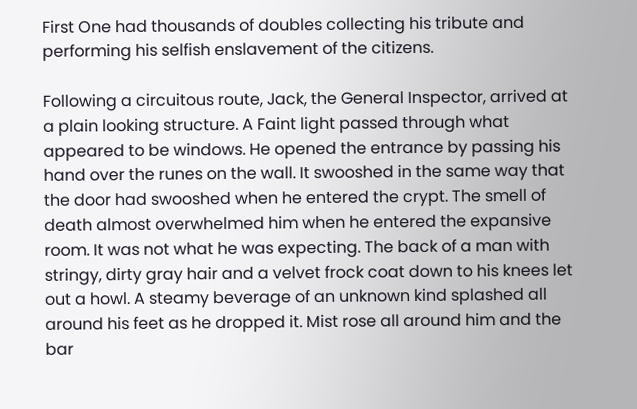First One had thousands of doubles collecting his tribute and performing his selfish enslavement of the citizens.

Following a circuitous route, Jack, the General Inspector, arrived at a plain looking structure. A Faint light passed through what appeared to be windows. He opened the entrance by passing his hand over the runes on the wall. It swooshed in the same way that the door had swooshed when he entered the crypt. The smell of death almost overwhelmed him when he entered the expansive room. It was not what he was expecting. The back of a man with stringy, dirty gray hair and a velvet frock coat down to his knees let out a howl. A steamy beverage of an unknown kind splashed all around his feet as he dropped it. Mist rose all around him and the bar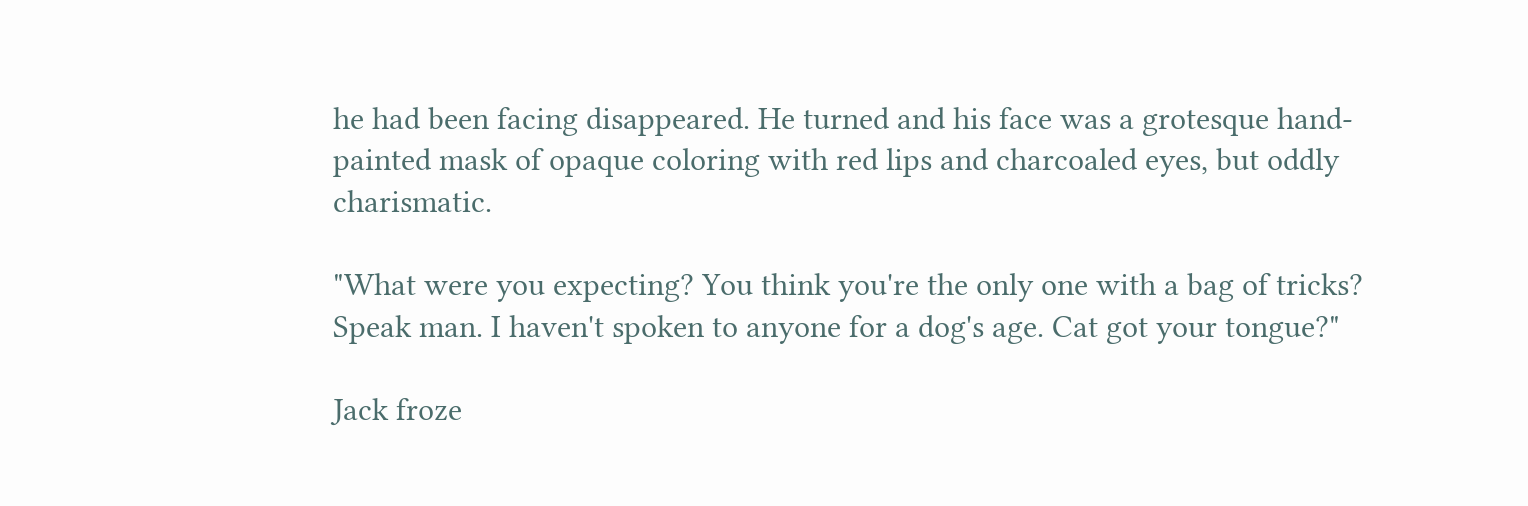he had been facing disappeared. He turned and his face was a grotesque hand-painted mask of opaque coloring with red lips and charcoaled eyes, but oddly charismatic.

"What were you expecting? You think you're the only one with a bag of tricks? Speak man. I haven't spoken to anyone for a dog's age. Cat got your tongue?"

Jack froze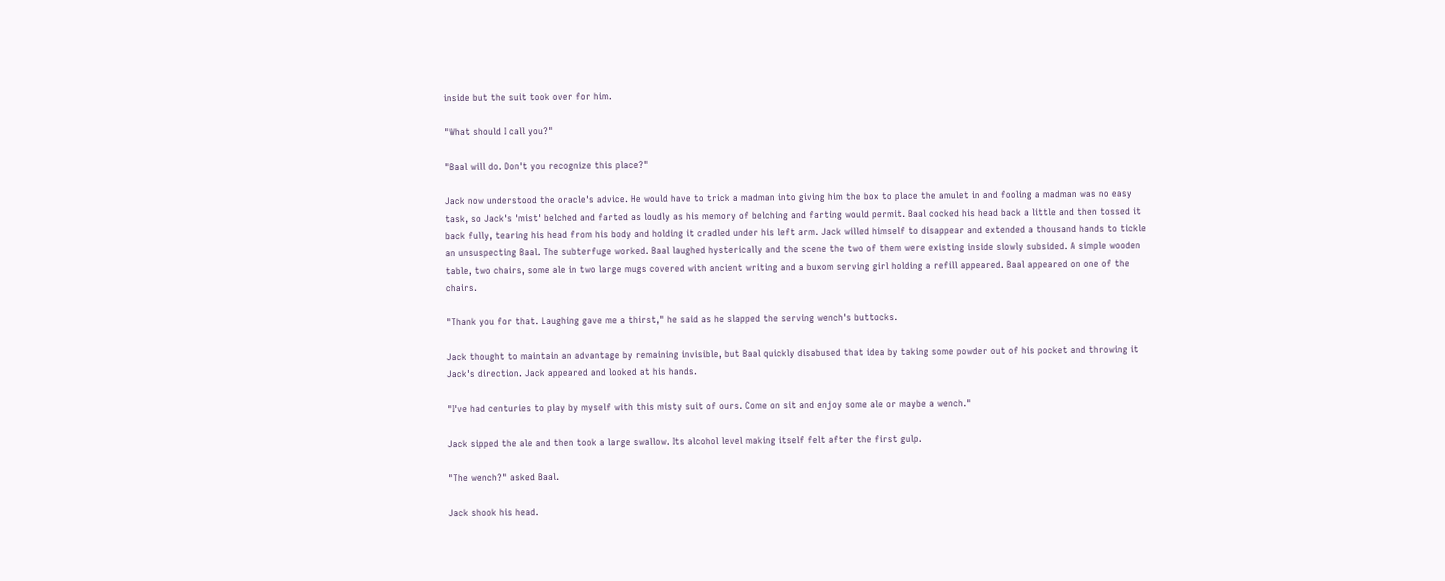inside but the suit took over for him.

"What should I call you?"

"Baal will do. Don't you recognize this place?"

Jack now understood the oracle's advice. He would have to trick a madman into giving him the box to place the amulet in and fooling a madman was no easy task, so Jack's 'mist' belched and farted as loudly as his memory of belching and farting would permit. Baal cocked his head back a little and then tossed it back fully, tearing his head from his body and holding it cradled under his left arm. Jack willed himself to disappear and extended a thousand hands to tickle an unsuspecting Baal. The subterfuge worked. Baal laughed hysterically and the scene the two of them were existing inside slowly subsided. A simple wooden table, two chairs, some ale in two large mugs covered with ancient writing and a buxom serving girl holding a refill appeared. Baal appeared on one of the chairs.

"Thank you for that. Laughing gave me a thirst," he said as he slapped the serving wench's buttocks.

Jack thought to maintain an advantage by remaining invisible, but Baal quickly disabused that idea by taking some powder out of his pocket and throwing it Jack's direction. Jack appeared and looked at his hands.

"I've had centuries to play by myself with this misty suit of ours. Come on sit and enjoy some ale or maybe a wench."

Jack sipped the ale and then took a large swallow. Its alcohol level making itself felt after the first gulp.

"The wench?" asked Baal.

Jack shook his head.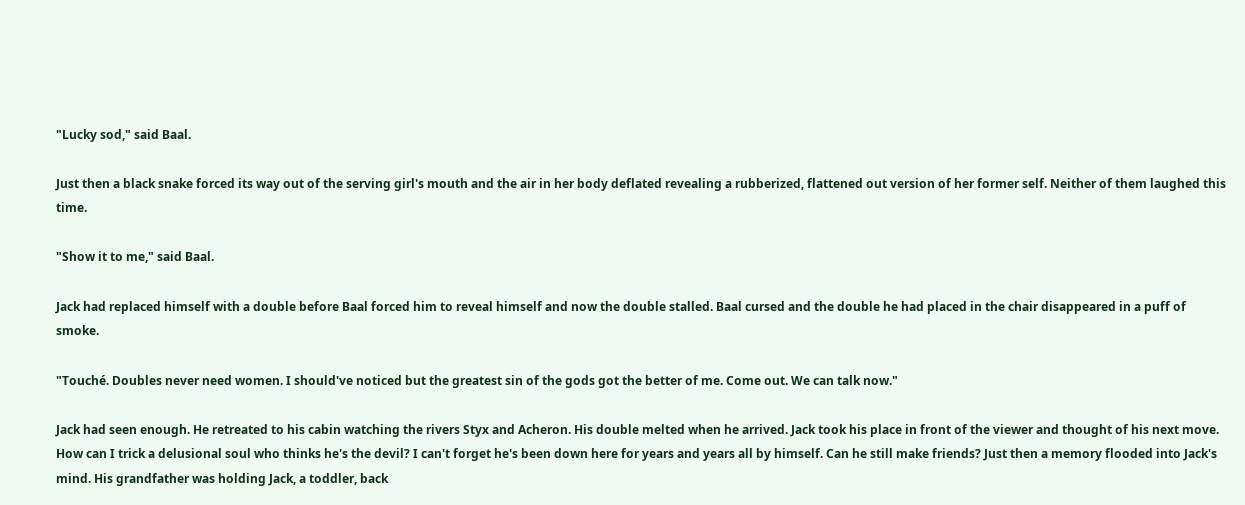"Lucky sod," said Baal.

Just then a black snake forced its way out of the serving girl's mouth and the air in her body deflated revealing a rubberized, flattened out version of her former self. Neither of them laughed this time.

"Show it to me," said Baal.

Jack had replaced himself with a double before Baal forced him to reveal himself and now the double stalled. Baal cursed and the double he had placed in the chair disappeared in a puff of smoke.

"Touché. Doubles never need women. I should've noticed but the greatest sin of the gods got the better of me. Come out. We can talk now."

Jack had seen enough. He retreated to his cabin watching the rivers Styx and Acheron. His double melted when he arrived. Jack took his place in front of the viewer and thought of his next move. How can I trick a delusional soul who thinks he's the devil? I can't forget he's been down here for years and years all by himself. Can he still make friends? Just then a memory flooded into Jack's mind. His grandfather was holding Jack, a toddler, back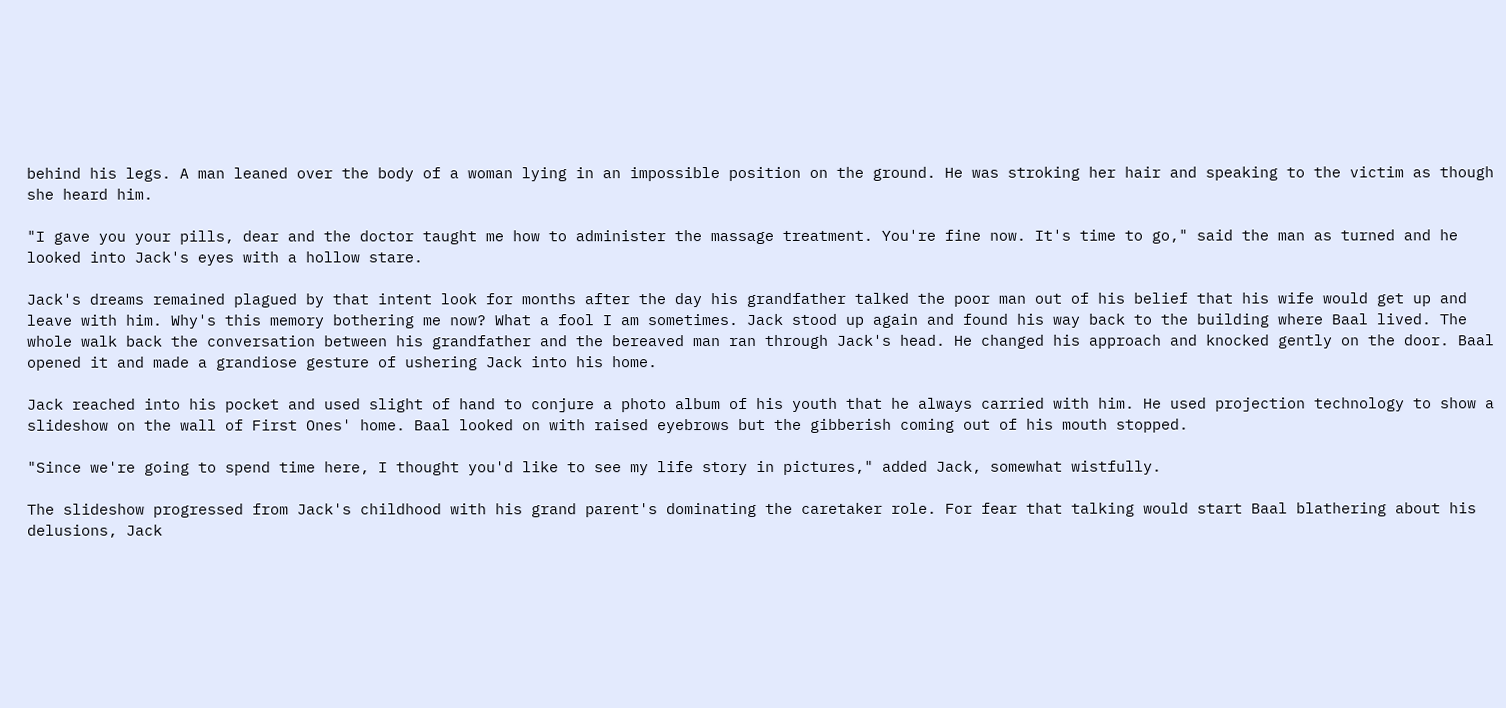behind his legs. A man leaned over the body of a woman lying in an impossible position on the ground. He was stroking her hair and speaking to the victim as though she heard him.

"I gave you your pills, dear and the doctor taught me how to administer the massage treatment. You're fine now. It's time to go," said the man as turned and he looked into Jack's eyes with a hollow stare.

Jack's dreams remained plagued by that intent look for months after the day his grandfather talked the poor man out of his belief that his wife would get up and leave with him. Why's this memory bothering me now? What a fool I am sometimes. Jack stood up again and found his way back to the building where Baal lived. The whole walk back the conversation between his grandfather and the bereaved man ran through Jack's head. He changed his approach and knocked gently on the door. Baal opened it and made a grandiose gesture of ushering Jack into his home.

Jack reached into his pocket and used slight of hand to conjure a photo album of his youth that he always carried with him. He used projection technology to show a slideshow on the wall of First Ones' home. Baal looked on with raised eyebrows but the gibberish coming out of his mouth stopped.

"Since we're going to spend time here, I thought you'd like to see my life story in pictures," added Jack, somewhat wistfully.

The slideshow progressed from Jack's childhood with his grand parent's dominating the caretaker role. For fear that talking would start Baal blathering about his delusions, Jack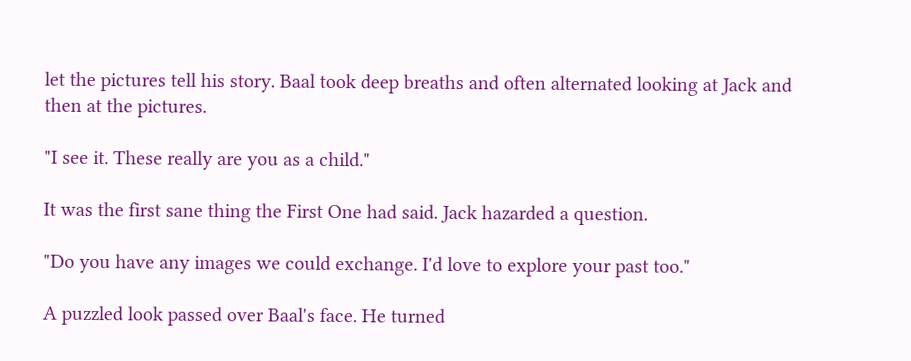let the pictures tell his story. Baal took deep breaths and often alternated looking at Jack and then at the pictures.

"I see it. These really are you as a child."

It was the first sane thing the First One had said. Jack hazarded a question.

"Do you have any images we could exchange. I'd love to explore your past too."

A puzzled look passed over Baal's face. He turned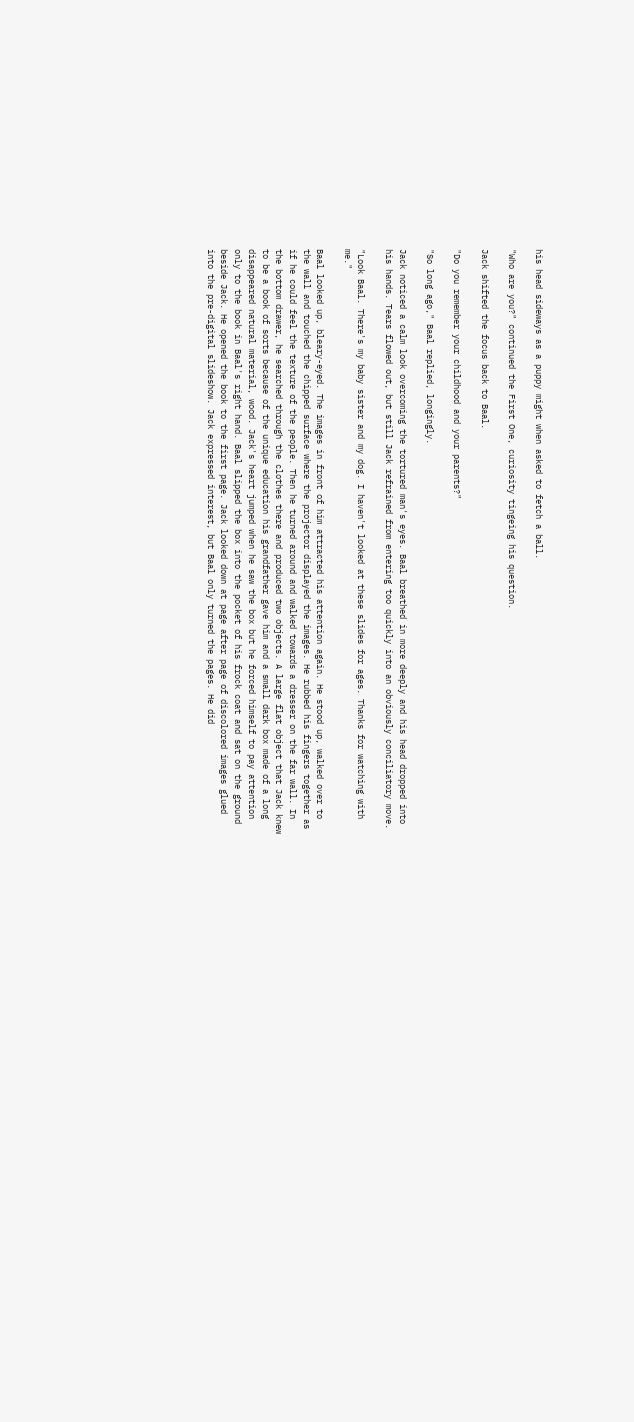his head sideways as a puppy might when asked to fetch a ball.

"Who are you?" continued the First One, curiosity tingeing his question.

Jack shifted the focus back to Baal.

"Do you remember your childhood and your parents?"

"So long ago," Baal replied, longingly.

Jack noticed a calm look overcoming the tortured man's eyes. Baal breathed in more deeply and his head dropped into his hands. Tears flowed out, but still Jack refrained from entering too quickly into an obviously conciliatory move.

"Look Baal. There's my baby sister and my dog. I haven't looked at these slides for ages. Thanks for watching with me."

Baal looked up, bleary-eyed. The images in front of him attracted his attention again. He stood up, walked over to the wall and touched the chipped surface where the projector displayed the images. He rubbed his fingers together as if he could feel the texture of the people. Then he turned around and walked towards a dresser on the far wall. In the bottom drawer, he searched through the clothes there and produced two objects. A large flat object that Jack knew to be a book of sorts because of the unique education his grandfather gave him and a small dark box made of a long disappeared natural material, wood. Jack's heart jumped when he saw the box but he forced himself to pay attention only to the book in Baal's right hand. Baal slipped the box into the pocket of his frock coat and sat on the ground beside Jack. He opened the book to the first page. Jack looked down at page after page of discolored images glued into the pre-digital slideshow. Jack expressed interest, but Baal only turned the pages. He did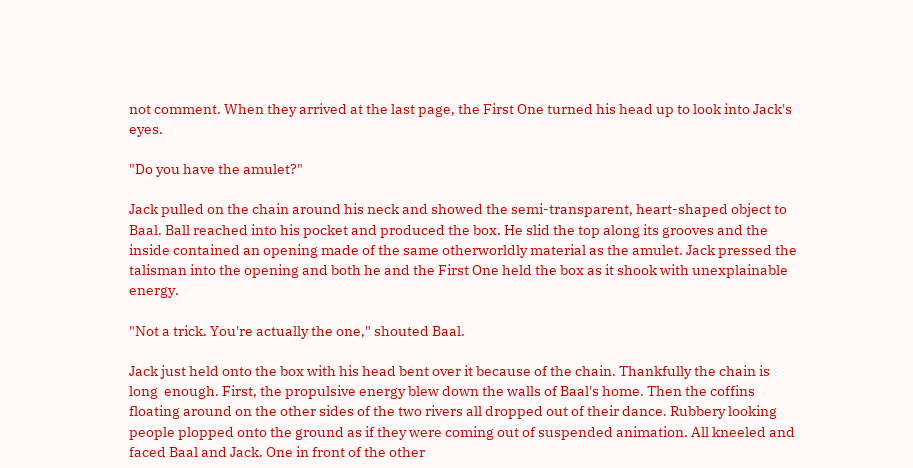not comment. When they arrived at the last page, the First One turned his head up to look into Jack's eyes.

"Do you have the amulet?"

Jack pulled on the chain around his neck and showed the semi-transparent, heart-shaped object to Baal. Ball reached into his pocket and produced the box. He slid the top along its grooves and the inside contained an opening made of the same otherworldly material as the amulet. Jack pressed the talisman into the opening and both he and the First One held the box as it shook with unexplainable energy.

"Not a trick. You're actually the one," shouted Baal.

Jack just held onto the box with his head bent over it because of the chain. Thankfully the chain is long  enough. First, the propulsive energy blew down the walls of Baal's home. Then the coffins floating around on the other sides of the two rivers all dropped out of their dance. Rubbery looking people plopped onto the ground as if they were coming out of suspended animation. All kneeled and faced Baal and Jack. One in front of the other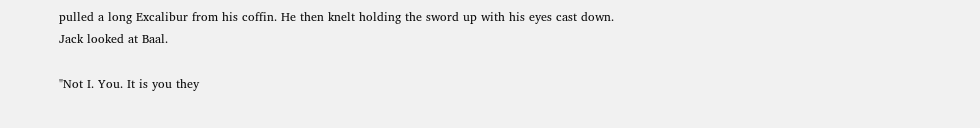pulled a long Excalibur from his coffin. He then knelt holding the sword up with his eyes cast down. Jack looked at Baal.

"Not I. You. It is you they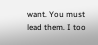want. You must lead them. I too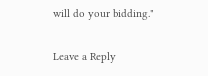will do your bidding."

Leave a Reply